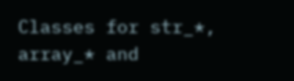Classes for str_*, array_* and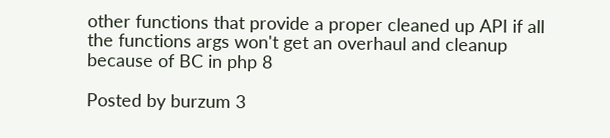other functions that provide a proper cleaned up API if all the functions args won't get an overhaul and cleanup because of BC in php 8

Posted by burzum 3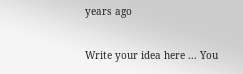years ago

Write your idea here ... You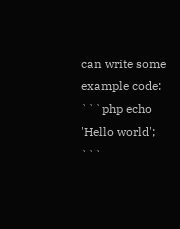can write some example code: ```php echo 'Hello world'; ```